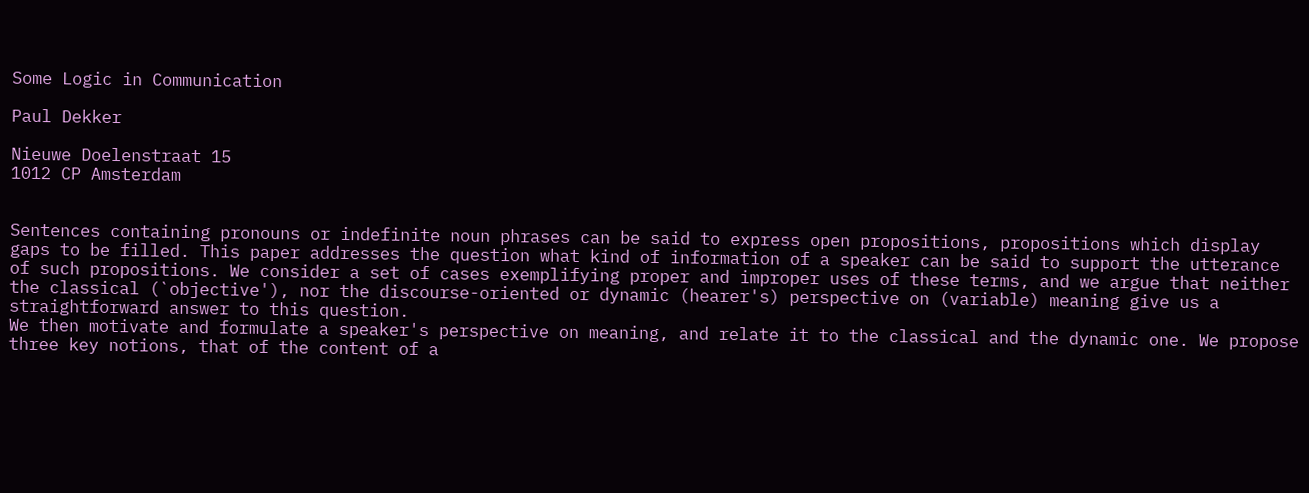Some Logic in Communication

Paul Dekker

Nieuwe Doelenstraat 15
1012 CP Amsterdam


Sentences containing pronouns or indefinite noun phrases can be said to express open propositions, propositions which display gaps to be filled. This paper addresses the question what kind of information of a speaker can be said to support the utterance of such propositions. We consider a set of cases exemplifying proper and improper uses of these terms, and we argue that neither the classical (`objective'), nor the discourse-oriented or dynamic (hearer's) perspective on (variable) meaning give us a straightforward answer to this question.
We then motivate and formulate a speaker's perspective on meaning, and relate it to the classical and the dynamic one. We propose three key notions, that of the content of a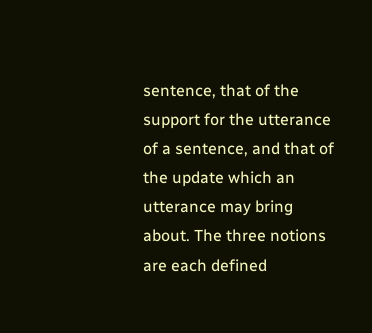sentence, that of the support for the utterance of a sentence, and that of the update which an utterance may bring about. The three notions are each defined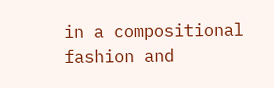in a compositional fashion and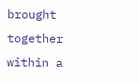brought together within a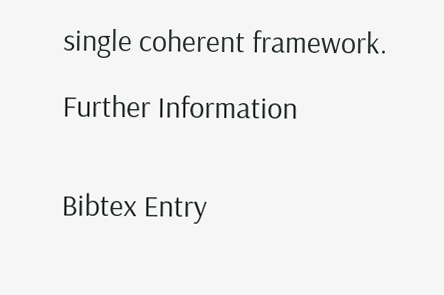single coherent framework.

Further Information


Bibtex Entry